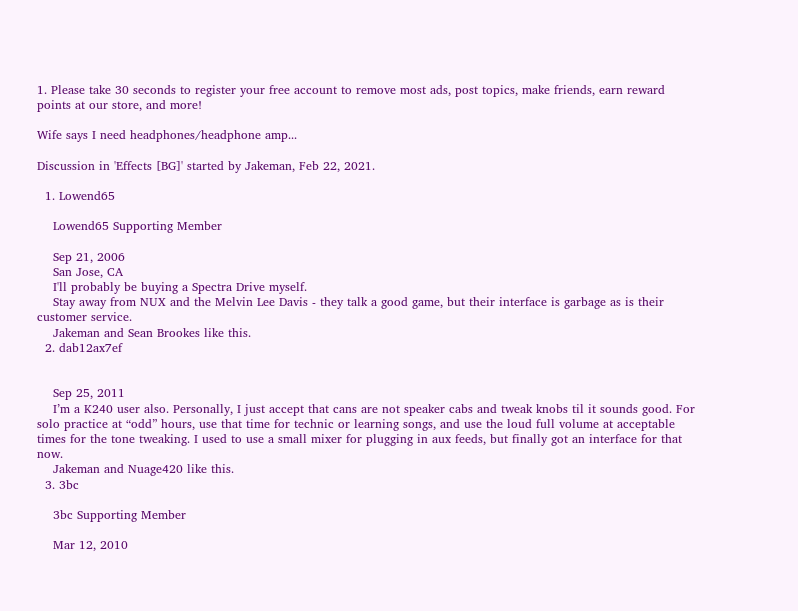1. Please take 30 seconds to register your free account to remove most ads, post topics, make friends, earn reward points at our store, and more!

Wife says I need headphones/headphone amp...

Discussion in 'Effects [BG]' started by Jakeman, Feb 22, 2021.

  1. Lowend65

    Lowend65 Supporting Member

    Sep 21, 2006
    San Jose, CA
    I'll probably be buying a Spectra Drive myself.
    Stay away from NUX and the Melvin Lee Davis - they talk a good game, but their interface is garbage as is their customer service.
    Jakeman and Sean Brookes like this.
  2. dab12ax7ef


    Sep 25, 2011
    I’m a K240 user also. Personally, I just accept that cans are not speaker cabs and tweak knobs til it sounds good. For solo practice at “odd” hours, use that time for technic or learning songs, and use the loud full volume at acceptable times for the tone tweaking. I used to use a small mixer for plugging in aux feeds, but finally got an interface for that now.
    Jakeman and Nuage420 like this.
  3. 3bc

    3bc Supporting Member

    Mar 12, 2010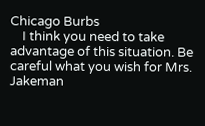Chicago Burbs
    I think you need to take advantage of this situation. Be careful what you wish for Mrs. Jakeman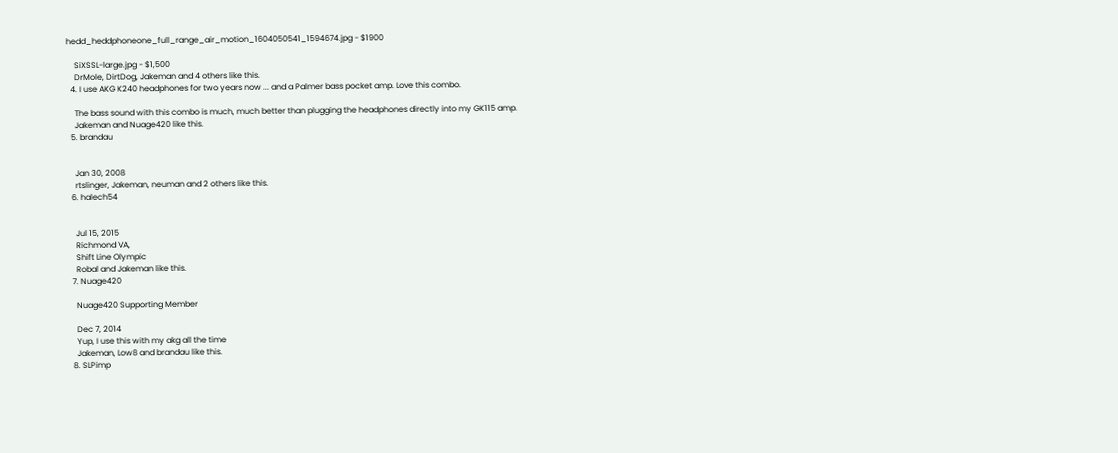hedd_heddphoneone_full_range_air_motion_1604050541_1594674.jpg - $1900

    SiXSSL-large.jpg - $1,500
    DrMole, DirtDog, Jakeman and 4 others like this.
  4. I use AKG K240 headphones for two years now ... and a Palmer bass pocket amp. Love this combo.

    The bass sound with this combo is much, much better than plugging the headphones directly into my GK115 amp.
    Jakeman and Nuage420 like this.
  5. brandau


    Jan 30, 2008
    rtslinger, Jakeman, neuman and 2 others like this.
  6. halech54


    Jul 15, 2015
    Richmond VA,
    Shift Line Olympic
    Robal and Jakeman like this.
  7. Nuage420

    Nuage420 Supporting Member

    Dec 7, 2014
    Yup, I use this with my akg all the time
    Jakeman, Low8 and brandau like this.
  8. SLPimp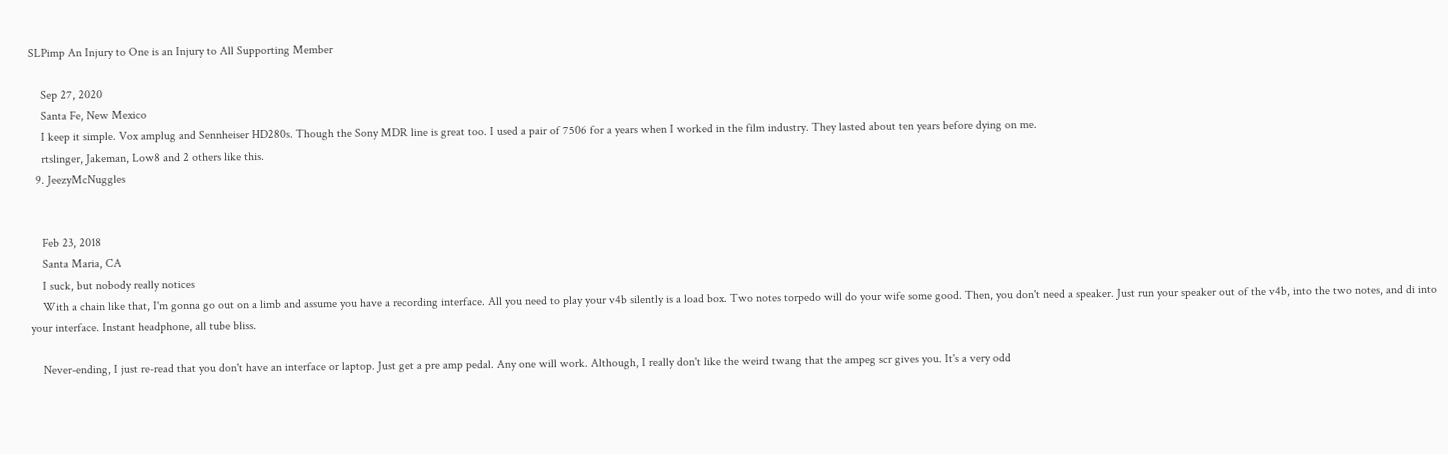SLPimp An Injury to One is an Injury to All Supporting Member

    Sep 27, 2020
    Santa Fe, New Mexico
    I keep it simple. Vox amplug and Sennheiser HD280s. Though the Sony MDR line is great too. I used a pair of 7506 for a years when I worked in the film industry. They lasted about ten years before dying on me.
    rtslinger, Jakeman, Low8 and 2 others like this.
  9. JeezyMcNuggles


    Feb 23, 2018
    Santa Maria, CA
    I suck, but nobody really notices
    With a chain like that, I'm gonna go out on a limb and assume you have a recording interface. All you need to play your v4b silently is a load box. Two notes torpedo will do your wife some good. Then, you don't need a speaker. Just run your speaker out of the v4b, into the two notes, and di into your interface. Instant headphone, all tube bliss.

    Never-ending, I just re-read that you don't have an interface or laptop. Just get a pre amp pedal. Any one will work. Although, I really don't like the weird twang that the ampeg scr gives you. It's a very odd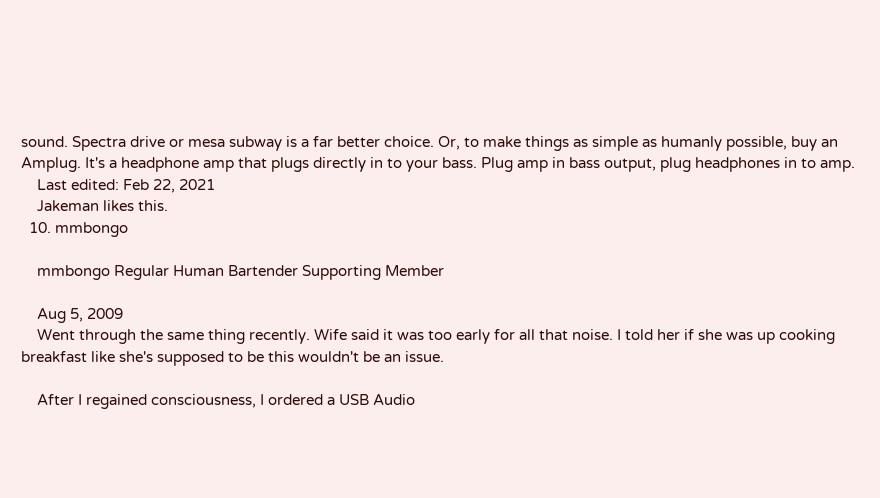sound. Spectra drive or mesa subway is a far better choice. Or, to make things as simple as humanly possible, buy an Amplug. It's a headphone amp that plugs directly in to your bass. Plug amp in bass output, plug headphones in to amp.
    Last edited: Feb 22, 2021
    Jakeman likes this.
  10. mmbongo

    mmbongo Regular Human Bartender Supporting Member

    Aug 5, 2009
    Went through the same thing recently. Wife said it was too early for all that noise. I told her if she was up cooking breakfast like she's supposed to be this wouldn't be an issue.

    After I regained consciousness, I ordered a USB Audio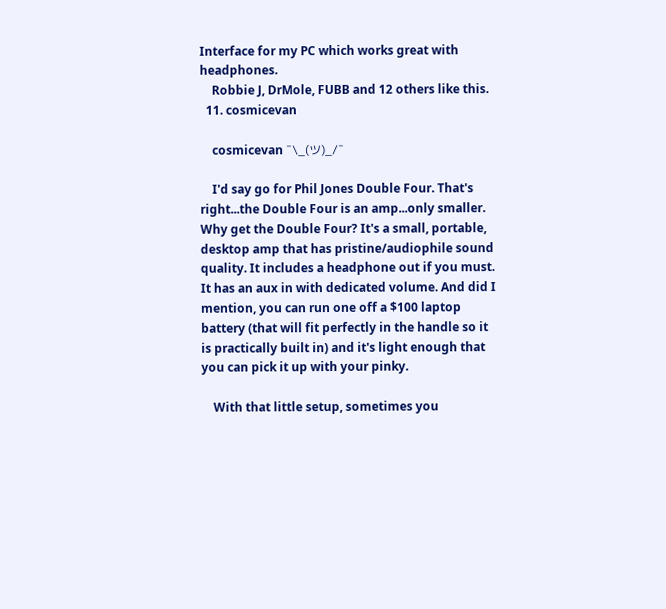Interface for my PC which works great with headphones.
    Robbie J, DrMole, FUBB and 12 others like this.
  11. cosmicevan

    cosmicevan ¯\_(ツ)_/¯

    I'd say go for Phil Jones Double Four. That's right...the Double Four is an amp...only smaller. Why get the Double Four? It's a small, portable, desktop amp that has pristine/audiophile sound quality. It includes a headphone out if you must. It has an aux in with dedicated volume. And did I mention, you can run one off a $100 laptop battery (that will fit perfectly in the handle so it is practically built in) and it's light enough that you can pick it up with your pinky.

    With that little setup, sometimes you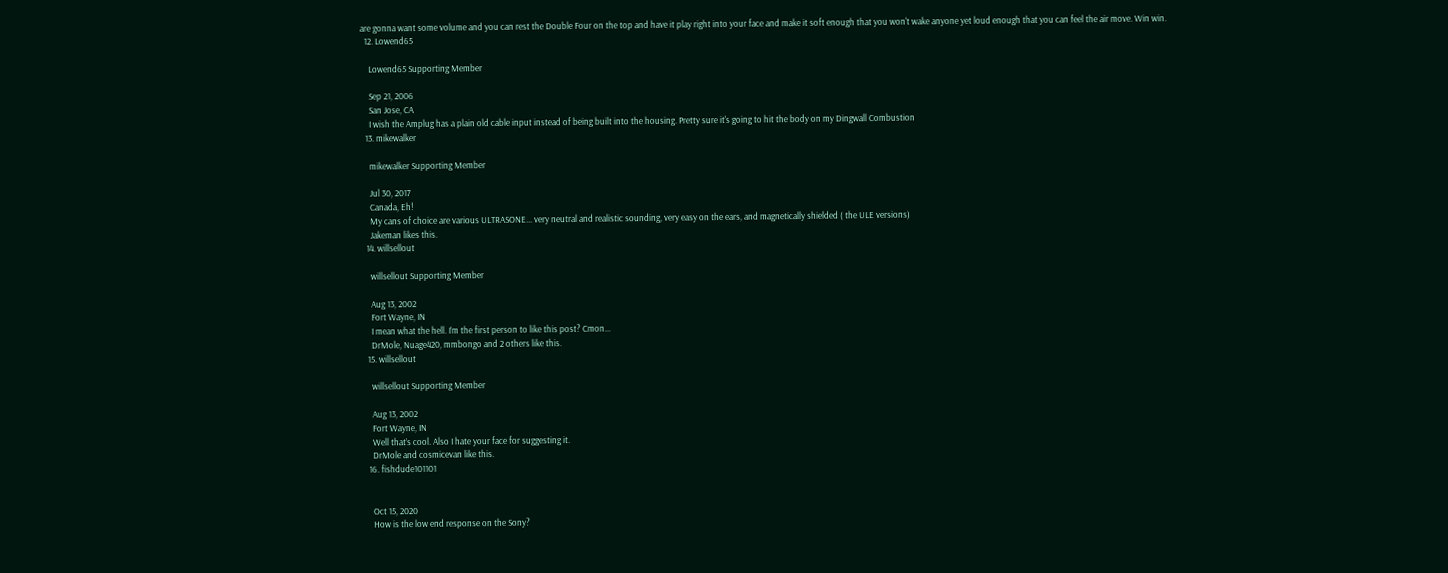are gonna want some volume and you can rest the Double Four on the top and have it play right into your face and make it soft enough that you won't wake anyone yet loud enough that you can feel the air move. Win win.
  12. Lowend65

    Lowend65 Supporting Member

    Sep 21, 2006
    San Jose, CA
    I wish the Amplug has a plain old cable input instead of being built into the housing. Pretty sure it's going to hit the body on my Dingwall Combustion
  13. mikewalker

    mikewalker Supporting Member

    Jul 30, 2017
    Canada, Eh!
    My cans of choice are various ULTRASONE... very neutral and realistic sounding, very easy on the ears, and magnetically shielded ( the ULE versions)
    Jakeman likes this.
  14. willsellout

    willsellout Supporting Member

    Aug 13, 2002
    Fort Wayne, IN
    I mean what the hell. I’m the first person to like this post? Cmon...
    DrMole, Nuage420, mmbongo and 2 others like this.
  15. willsellout

    willsellout Supporting Member

    Aug 13, 2002
    Fort Wayne, IN
    Well that’s cool. Also I hate your face for suggesting it.
    DrMole and cosmicevan like this.
  16. fishdude101101


    Oct 15, 2020
    How is the low end response on the Sony?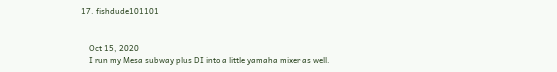17. fishdude101101


    Oct 15, 2020
    I run my Mesa subway plus DI into a little yamaha mixer as well.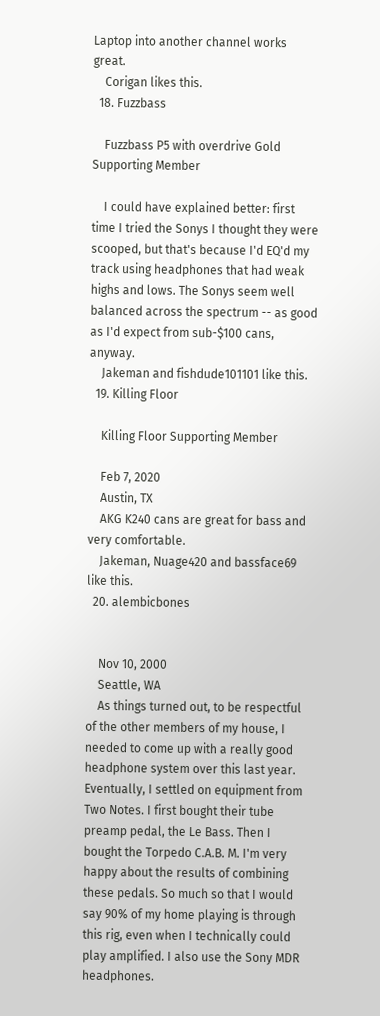Laptop into another channel works great.
    Corigan likes this.
  18. Fuzzbass

    Fuzzbass P5 with overdrive Gold Supporting Member

    I could have explained better: first time I tried the Sonys I thought they were scooped, but that's because I'd EQ'd my track using headphones that had weak highs and lows. The Sonys seem well balanced across the spectrum -- as good as I'd expect from sub-$100 cans, anyway.
    Jakeman and fishdude101101 like this.
  19. Killing Floor

    Killing Floor Supporting Member

    Feb 7, 2020
    Austin, TX
    AKG K240 cans are great for bass and very comfortable.
    Jakeman, Nuage420 and bassface69 like this.
  20. alembicbones


    Nov 10, 2000
    Seattle, WA
    As things turned out, to be respectful of the other members of my house, I needed to come up with a really good headphone system over this last year. Eventually, I settled on equipment from Two Notes. I first bought their tube preamp pedal, the Le Bass. Then I bought the Torpedo C.A.B. M. I'm very happy about the results of combining these pedals. So much so that I would say 90% of my home playing is through this rig, even when I technically could play amplified. I also use the Sony MDR headphones.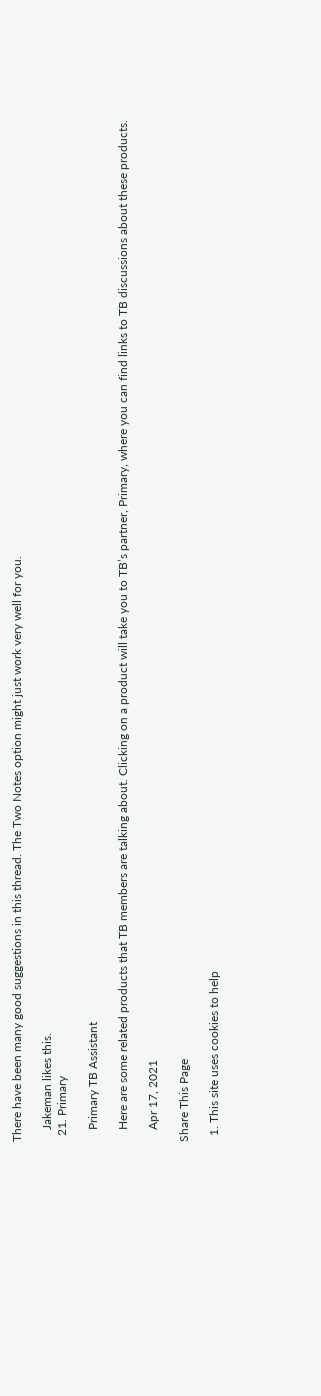There have been many good suggestions in this thread. The Two Notes option might just work very well for you.

    Jakeman likes this.
  21. Primary

    Primary TB Assistant

    Here are some related products that TB members are talking about. Clicking on a product will take you to TB’s partner, Primary, where you can find links to TB discussions about these products.

    Apr 17, 2021

Share This Page

  1. This site uses cookies to help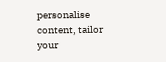personalise content, tailor your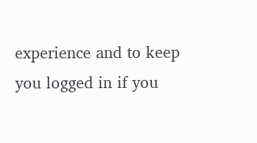experience and to keep you logged in if you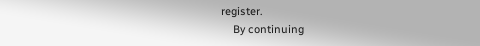register.
    By continuing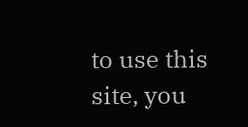to use this site, you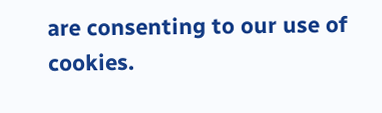are consenting to our use of cookies.